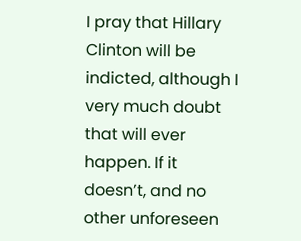I pray that Hillary Clinton will be indicted, although I very much doubt that will ever happen. If it doesn’t, and no other unforeseen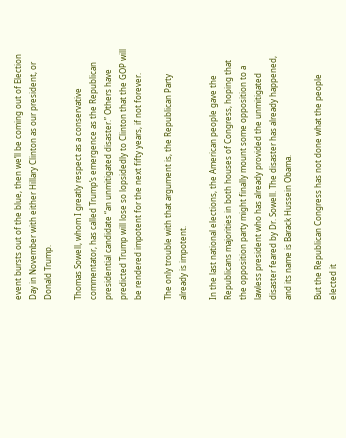event bursts out of the blue, then we’ll be coming out of Election Day in November with either Hillary Clinton as our president, or Donald Trump.

Thomas Sowell, whom I greatly respect as a conservative commentator, has called Trump’s emergence as the Republican presidential candidate “an unmitigated disaster.” Others have predicted Trump will lose so lopsidedly to Clinton that the GOP will be rendered impotent for the next fifty years, if not forever.

The only trouble with that argument is, the Republican Party already is impotent.

In the last national elections, the American people gave the Republicans majorities in both houses of Congress, hoping that the opposition party might finally mount some opposition to a lawless president who has already provided the unmitigated disaster feared by Dr. Sowell. The disaster has already happened, and its name is Barack Hussein Obama.

But the Republican Congress has not done what the people elected it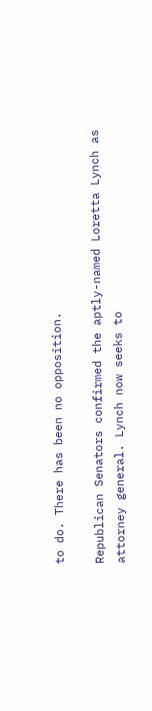to do. There has been no opposition.

Republican Senators confirmed the aptly-named Loretta Lynch as attorney general. Lynch now seeks to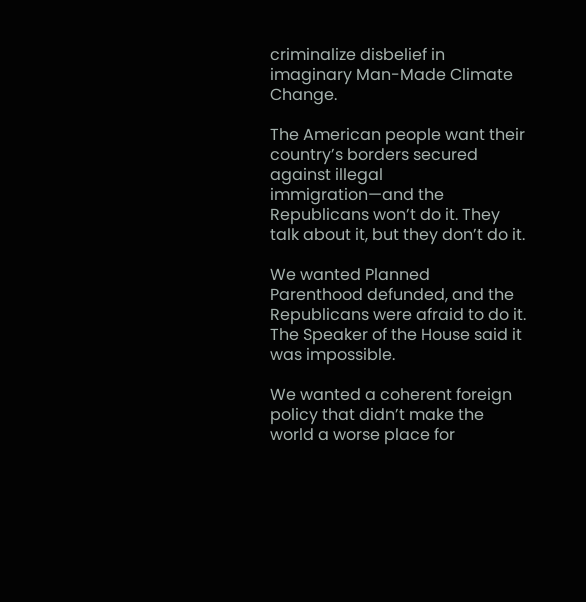criminalize disbelief in imaginary Man-Made Climate Change.

The American people want their country’s borders secured against illegal immigration—and the Republicans won’t do it. They talk about it, but they don’t do it.

We wanted Planned Parenthood defunded, and the Republicans were afraid to do it. The Speaker of the House said it was impossible.

We wanted a coherent foreign policy that didn’t make the world a worse place for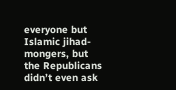everyone but Islamic jihad-mongers, but the Republicans didn’t even ask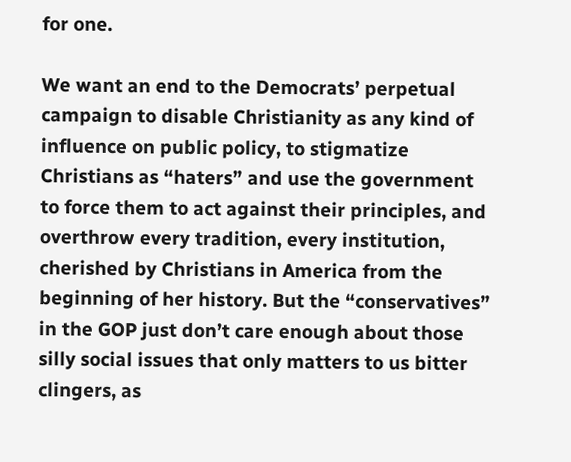for one.

We want an end to the Democrats’ perpetual campaign to disable Christianity as any kind of influence on public policy, to stigmatize Christians as “haters” and use the government to force them to act against their principles, and overthrow every tradition, every institution, cherished by Christians in America from the beginning of her history. But the “conservatives” in the GOP just don’t care enough about those silly social issues that only matters to us bitter clingers, as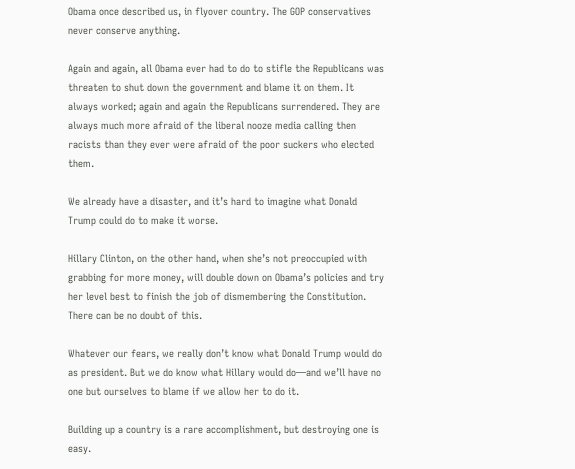Obama once described us, in flyover country. The GOP conservatives never conserve anything.

Again and again, all Obama ever had to do to stifle the Republicans was threaten to shut down the government and blame it on them. It always worked; again and again the Republicans surrendered. They are always much more afraid of the liberal nooze media calling then racists than they ever were afraid of the poor suckers who elected them.

We already have a disaster, and it’s hard to imagine what Donald Trump could do to make it worse.

Hillary Clinton, on the other hand, when she’s not preoccupied with grabbing for more money, will double down on Obama’s policies and try her level best to finish the job of dismembering the Constitution. There can be no doubt of this.

Whatever our fears, we really don’t know what Donald Trump would do as president. But we do know what Hillary would do—and we’ll have no one but ourselves to blame if we allow her to do it.

Building up a country is a rare accomplishment, but destroying one is easy.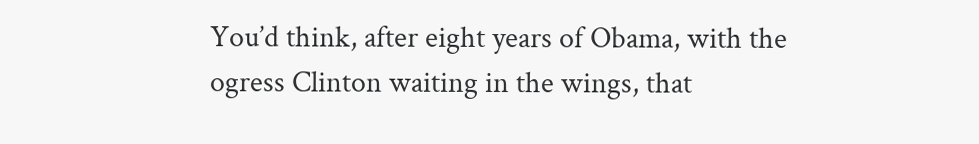You’d think, after eight years of Obama, with the ogress Clinton waiting in the wings, that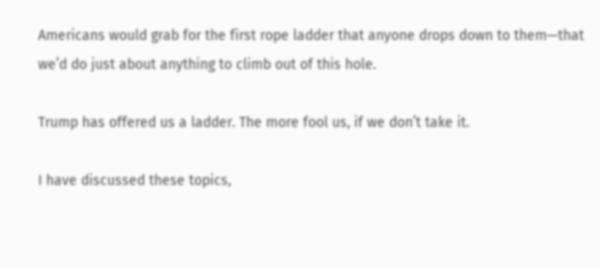Americans would grab for the first rope ladder that anyone drops down to them—that we’d do just about anything to climb out of this hole.

Trump has offered us a ladder. The more fool us, if we don’t take it.

I have discussed these topics,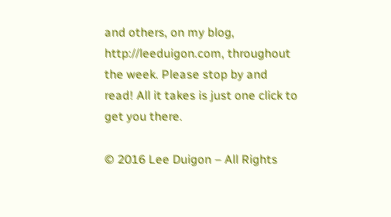and others, on my blog, http://leeduigon.com, throughout the week. Please stop by and read! All it takes is just one click to get you there.

© 2016 Lee Duigon – All Rights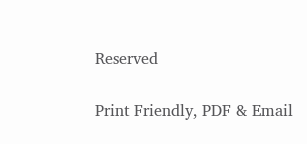Reserved

Print Friendly, PDF & Email